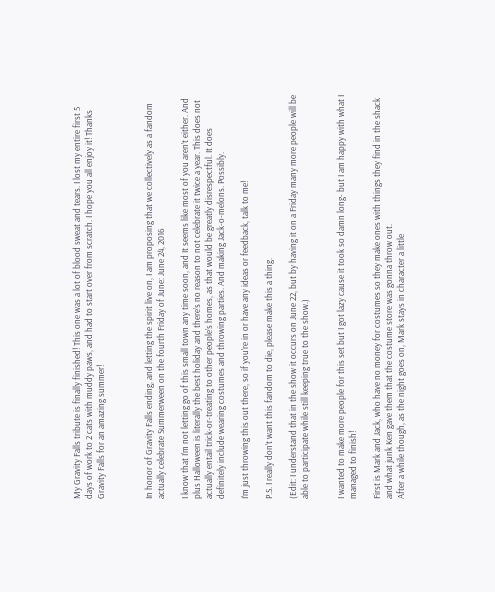My Gravity Falls tribute is finally finished! This one was a lot of blood sweat and tears. I lost my entire first 5 days of work to 2 cats with muddy paws, and had to start over from scratch. I hope you all enjoy it! Thanks Gravity Falls for an amazing summer!



In honor of Gravity Falls ending, and letting the spirit live on, I am proposing that we collectively as a fandom actually celebrate Summerween on the fourth Friday of June: June 24, 2016

I know that I’m not letting go of this small town any time soon, and It seems like most of you aren’t either. And plus Halloween is literally the best holiday and there’s no reason to not celebrate it twice a year. This does not actually entail trick-or-treating to other people’s homes, as that would be greatly disrespectful. It does definitely include wearing costumes and throwing parties. And making Jack-o-melons. Possibly.

I’m just throwing this out there, so if you’re in or have any ideas or feedback, talk to me!

P.S. I really don’t want this fandom to die, please make this a thing.

(Edit: I understand that in the show it occurs on June 22, but by having it on a Friday many more people will be able to participate while still keeping true to the show.)


I wanted to make more people for this set but I got lazy cause it took so damn long- but I am happy with what I managed to finish!

First is Mark and Jack, who have no money for costumes so they make ones with things they find in the shack and what junk Ken gave them that the costume store was gonna throw out.
After a while though, as the night goes on, Mark stays in character a little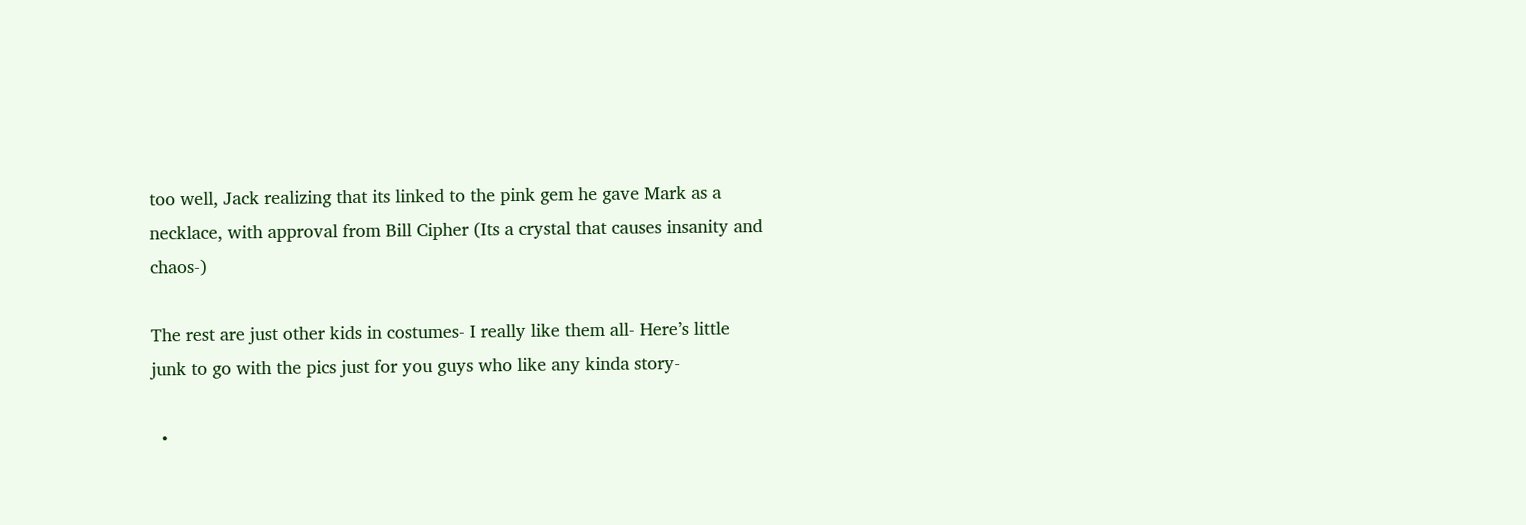too well, Jack realizing that its linked to the pink gem he gave Mark as a necklace, with approval from Bill Cipher (Its a crystal that causes insanity and chaos-)

The rest are just other kids in costumes- I really like them all- Here’s little junk to go with the pics just for you guys who like any kinda story-

  •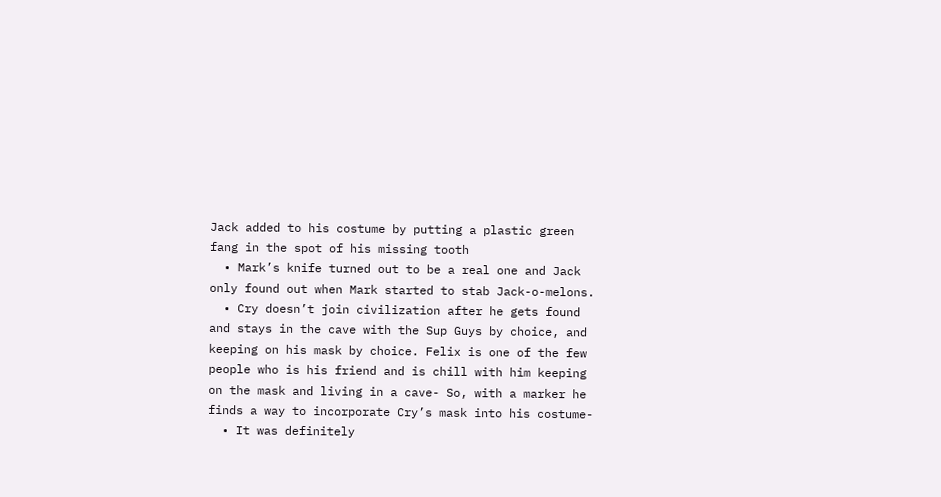Jack added to his costume by putting a plastic green fang in the spot of his missing tooth
  • Mark’s knife turned out to be a real one and Jack only found out when Mark started to stab Jack-o-melons.
  • Cry doesn’t join civilization after he gets found and stays in the cave with the Sup Guys by choice, and keeping on his mask by choice. Felix is one of the few people who is his friend and is chill with him keeping on the mask and living in a cave- So, with a marker he finds a way to incorporate Cry’s mask into his costume-
  • It was definitely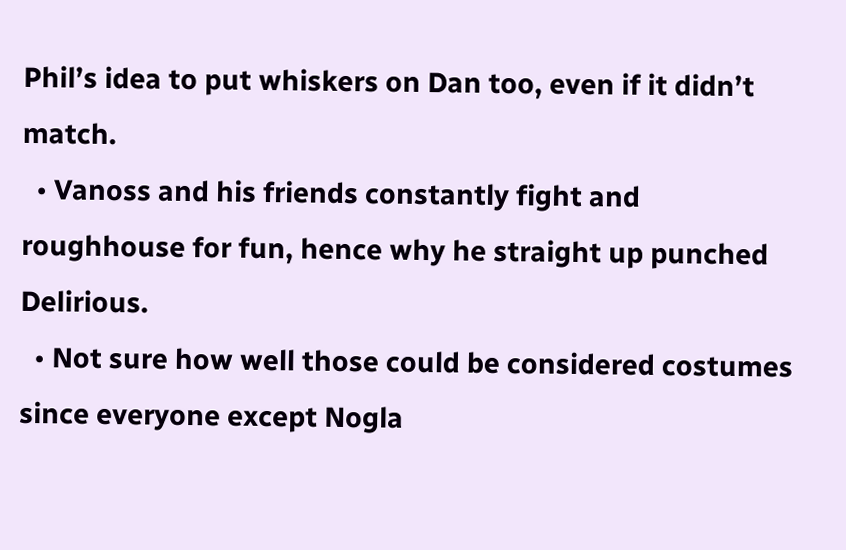Phil’s idea to put whiskers on Dan too, even if it didn’t match.
  • Vanoss and his friends constantly fight and roughhouse for fun, hence why he straight up punched Delirious.
  • Not sure how well those could be considered costumes since everyone except Nogla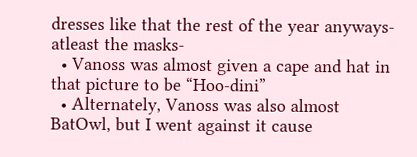dresses like that the rest of the year anyways- atleast the masks-
  • Vanoss was almost given a cape and hat in that picture to be “Hoo-dini”
  • Alternately, Vanoss was also almost BatOwl, but I went against it cause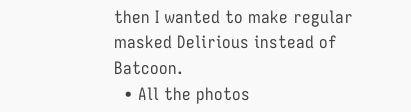then I wanted to make regular masked Delirious instead of Batcoon.
  • All the photos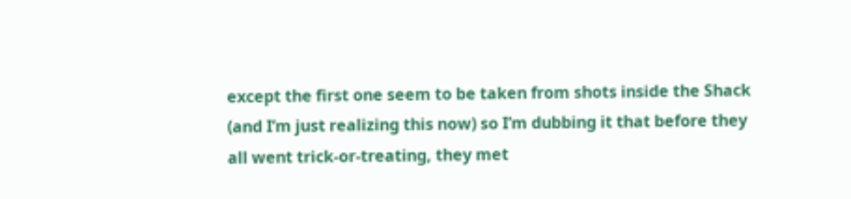except the first one seem to be taken from shots inside the Shack (and I’m just realizing this now) so I’m dubbing it that before they all went trick-or-treating, they met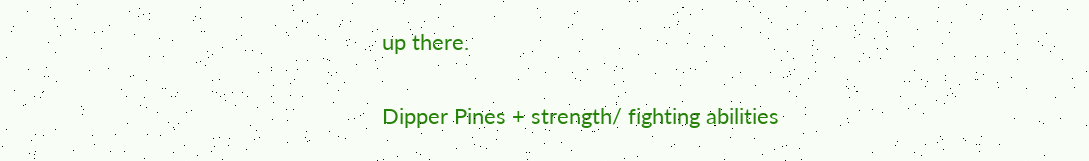up there.

Dipper Pines + strength/ fighting abilities